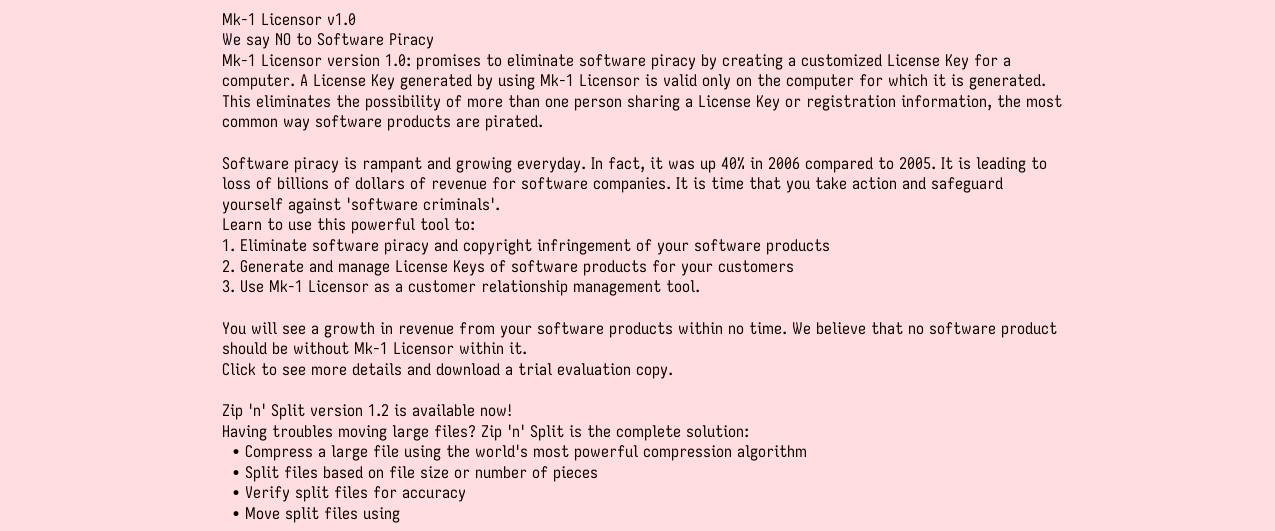Mk-1 Licensor v1.0
We say NO to Software Piracy
Mk-1 Licensor version 1.0: promises to eliminate software piracy by creating a customized License Key for a computer. A License Key generated by using Mk-1 Licensor is valid only on the computer for which it is generated. This eliminates the possibility of more than one person sharing a License Key or registration information, the most common way software products are pirated.

Software piracy is rampant and growing everyday. In fact, it was up 40% in 2006 compared to 2005. It is leading to loss of billions of dollars of revenue for software companies. It is time that you take action and safeguard yourself against 'software criminals'.
Learn to use this powerful tool to:
1. Eliminate software piracy and copyright infringement of your software products
2. Generate and manage License Keys of software products for your customers
3. Use Mk-1 Licensor as a customer relationship management tool.

You will see a growth in revenue from your software products within no time. We believe that no software product should be without Mk-1 Licensor within it.
Click to see more details and download a trial evaluation copy.

Zip 'n' Split version 1.2 is available now!
Having troubles moving large files? Zip 'n' Split is the complete solution:
  • Compress a large file using the world's most powerful compression algorithm
  • Split files based on file size or number of pieces
  • Verify split files for accuracy
  • Move split files using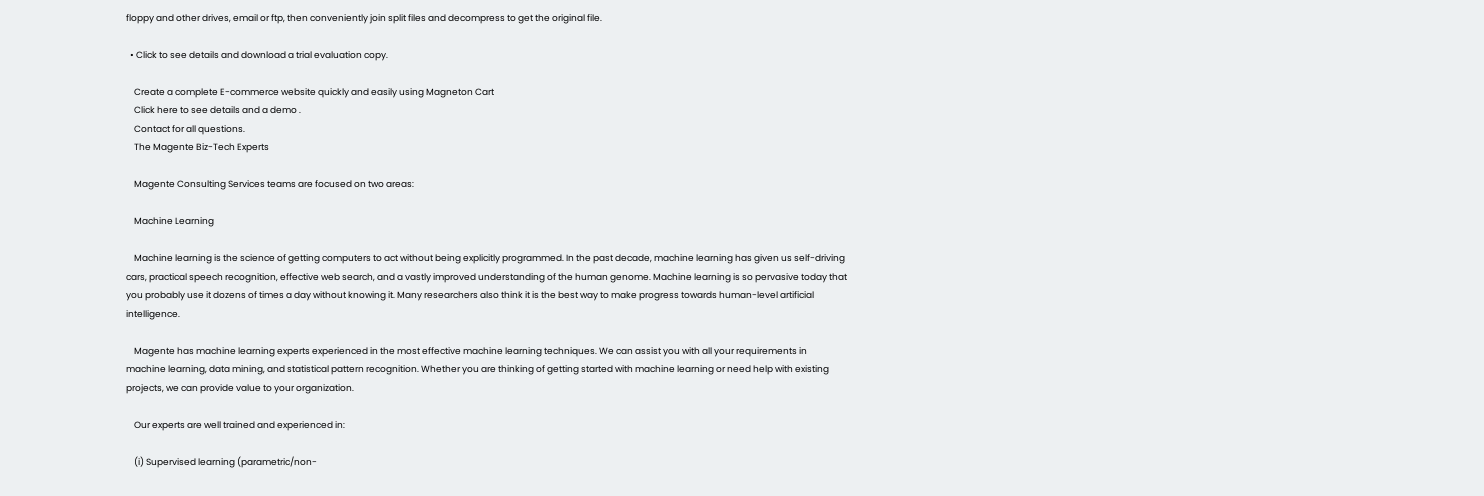floppy and other drives, email or ftp, then conveniently join split files and decompress to get the original file.

  • Click to see details and download a trial evaluation copy.

    Create a complete E-commerce website quickly and easily using Magneton Cart
    Click here to see details and a demo .
    Contact for all questions.
    The Magente Biz-Tech Experts

    Magente Consulting Services teams are focused on two areas:

    Machine Learning

    Machine learning is the science of getting computers to act without being explicitly programmed. In the past decade, machine learning has given us self-driving cars, practical speech recognition, effective web search, and a vastly improved understanding of the human genome. Machine learning is so pervasive today that you probably use it dozens of times a day without knowing it. Many researchers also think it is the best way to make progress towards human-level artificial intelligence.

    Magente has machine learning experts experienced in the most effective machine learning techniques. We can assist you with all your requirements in machine learning, data mining, and statistical pattern recognition. Whether you are thinking of getting started with machine learning or need help with existing projects, we can provide value to your organization.

    Our experts are well trained and experienced in:

    (i) Supervised learning (parametric/non-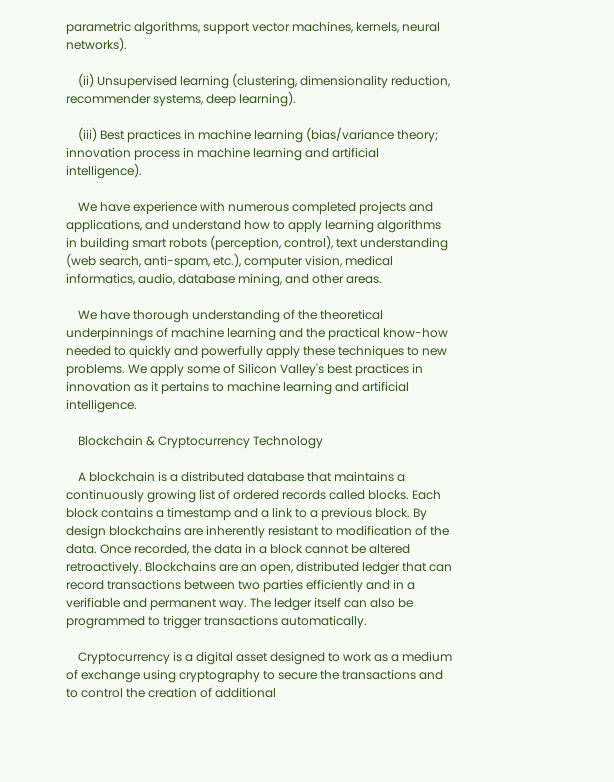parametric algorithms, support vector machines, kernels, neural networks).

    (ii) Unsupervised learning (clustering, dimensionality reduction, recommender systems, deep learning).

    (iii) Best practices in machine learning (bias/variance theory; innovation process in machine learning and artificial intelligence).

    We have experience with numerous completed projects and applications, and understand how to apply learning algorithms in building smart robots (perception, control), text understanding (web search, anti-spam, etc.), computer vision, medical informatics, audio, database mining, and other areas.

    We have thorough understanding of the theoretical underpinnings of machine learning and the practical know-how needed to quickly and powerfully apply these techniques to new problems. We apply some of Silicon Valley's best practices in innovation as it pertains to machine learning and artificial intelligence.

    Blockchain & Cryptocurrency Technology

    A blockchain is a distributed database that maintains a continuously growing list of ordered records called blocks. Each block contains a timestamp and a link to a previous block. By design blockchains are inherently resistant to modification of the data. Once recorded, the data in a block cannot be altered retroactively. Blockchains are an open, distributed ledger that can record transactions between two parties efficiently and in a verifiable and permanent way. The ledger itself can also be programmed to trigger transactions automatically.

    Cryptocurrency is a digital asset designed to work as a medium of exchange using cryptography to secure the transactions and to control the creation of additional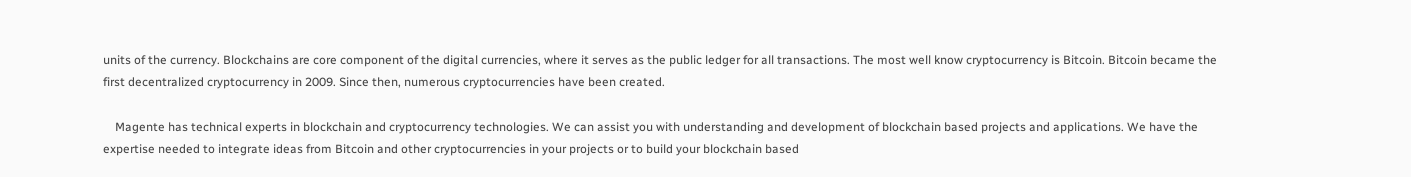units of the currency. Blockchains are core component of the digital currencies, where it serves as the public ledger for all transactions. The most well know cryptocurrency is Bitcoin. Bitcoin became the first decentralized cryptocurrency in 2009. Since then, numerous cryptocurrencies have been created.

    Magente has technical experts in blockchain and cryptocurrency technologies. We can assist you with understanding and development of blockchain based projects and applications. We have the expertise needed to integrate ideas from Bitcoin and other cryptocurrencies in your projects or to build your blockchain based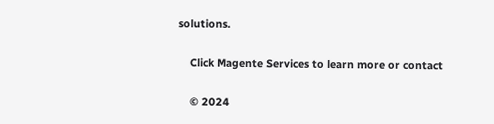solutions.

    Click Magente Services to learn more or contact

    © 2024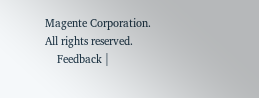Magente Corporation. All rights reserved.
    Feedback |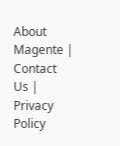About Magente | Contact Us | Privacy Policy